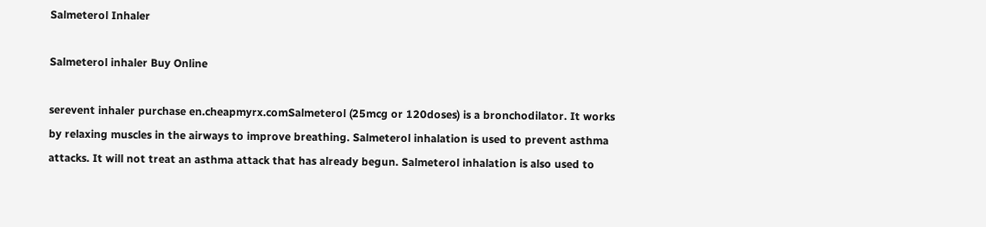Salmeterol Inhaler

Salmeterol inhaler Buy Online

serevent inhaler purchase en.cheapmyrx.comSalmeterol (25mcg or 120doses) is a bronchodilator. It works by relaxing muscles in the airways to improve breathing. Salmeterol inhalation is used to prevent asthma attacks. It will not treat an asthma attack that has already begun. Salmeterol inhalation is also used to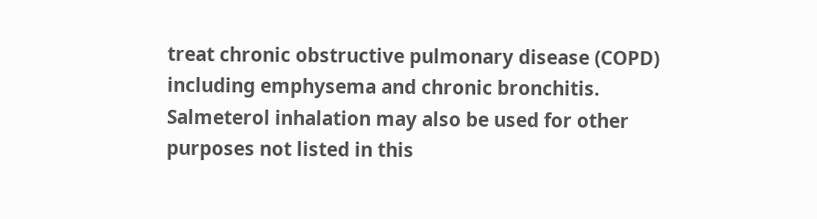treat chronic obstructive pulmonary disease (COPD) including emphysema and chronic bronchitis. Salmeterol inhalation may also be used for other purposes not listed in this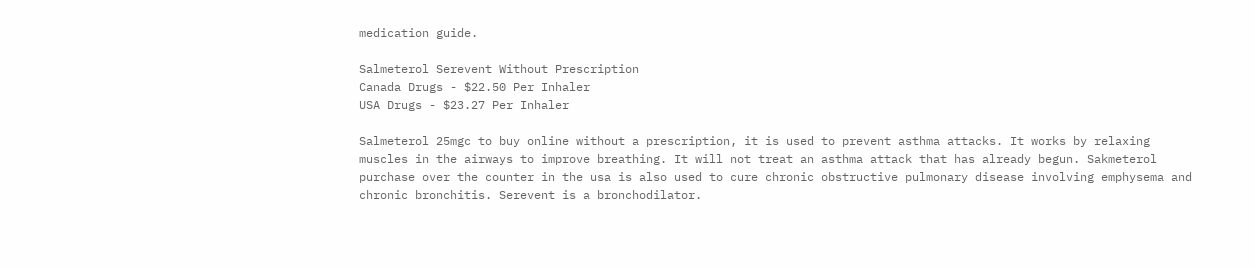medication guide.

Salmeterol Serevent Without Prescription
Canada Drugs - $22.50 Per Inhaler
USA Drugs - $23.27 Per Inhaler

Salmeterol 25mgc to buy online without a prescription, it is used to prevent asthma attacks. It works by relaxing muscles in the airways to improve breathing. It will not treat an asthma attack that has already begun. Sakmeterol purchase over the counter in the usa is also used to cure chronic obstructive pulmonary disease involving emphysema and chronic bronchitis. Serevent is a bronchodilator.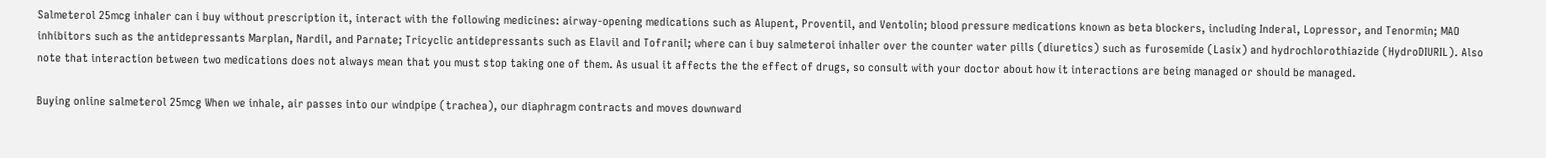Salmeterol 25mcg inhaler can i buy without prescription it, interact with the following medicines: airway-opening medications such as Alupent, Proventil, and Ventolin; blood pressure medications known as beta blockers, including Inderal, Lopressor, and Tenormin; MAO inhibitors such as the antidepressants Marplan, Nardil, and Parnate; Tricyclic antidepressants such as Elavil and Tofranil; where can i buy salmeteroi inhaller over the counter water pills (diuretics) such as furosemide (Lasix) and hydrochlorothiazide (HydroDIURIL). Also note that interaction between two medications does not always mean that you must stop taking one of them. As usual it affects the the effect of drugs, so consult with your doctor about how it interactions are being managed or should be managed.

Buying online salmeterol 25mcg When we inhale, air passes into our windpipe (trachea), our diaphragm contracts and moves downward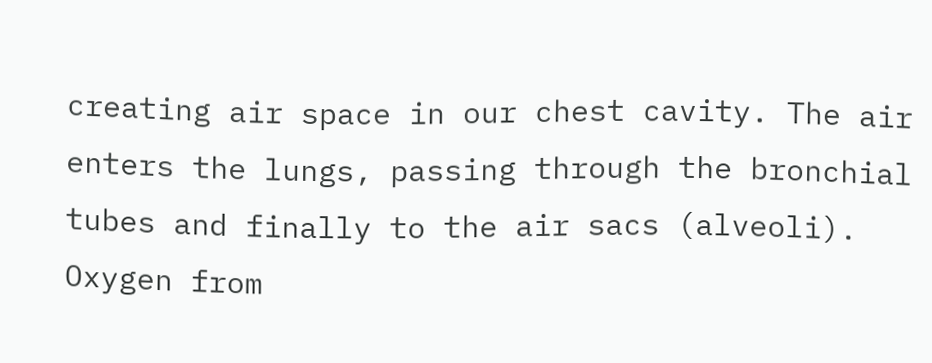creating air space in our chest cavity. The air enters the lungs, passing through the bronchial tubes and finally to the air sacs (alveoli). Oxygen from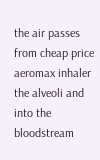the air passes from cheap price aeromax inhaler the alveoli and into the bloodstream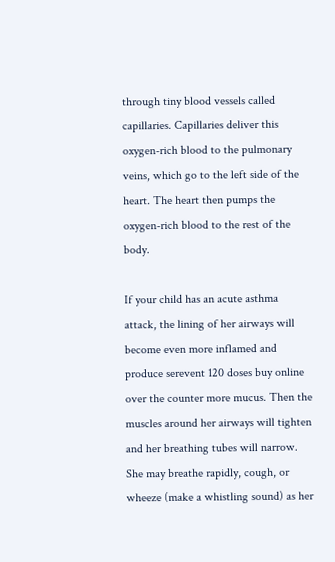through tiny blood vessels called capillaries. Capillaries deliver this oxygen-rich blood to the pulmonary veins, which go to the left side of the heart. The heart then pumps the oxygen-rich blood to the rest of the body.

If your child has an acute asthma attack, the lining of her airways will become even more inflamed and produce serevent 120 doses buy online over the counter more mucus. Then the muscles around her airways will tighten and her breathing tubes will narrow. She may breathe rapidly, cough, or wheeze (make a whistling sound) as her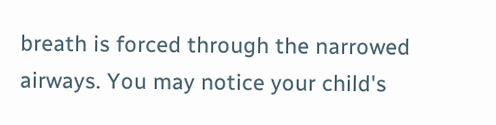breath is forced through the narrowed airways. You may notice your child's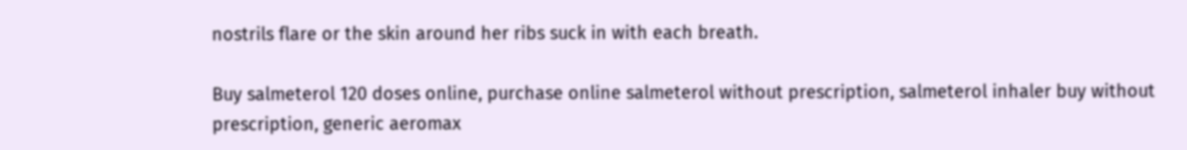nostrils flare or the skin around her ribs suck in with each breath.

Buy salmeterol 120 doses online, purchase online salmeterol without prescription, salmeterol inhaler buy without prescription, generic aeromax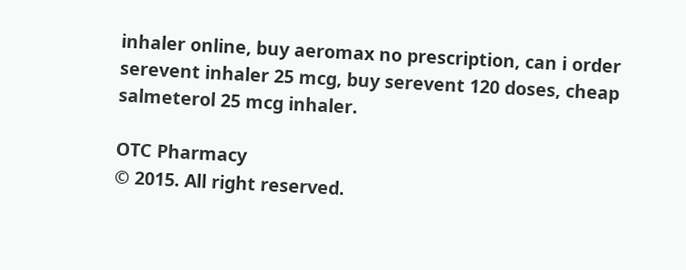inhaler online, buy aeromax no prescription, can i order serevent inhaler 25 mcg, buy serevent 120 doses, cheap salmeterol 25 mcg inhaler.

OTC Pharmacy
© 2015. All right reserved.